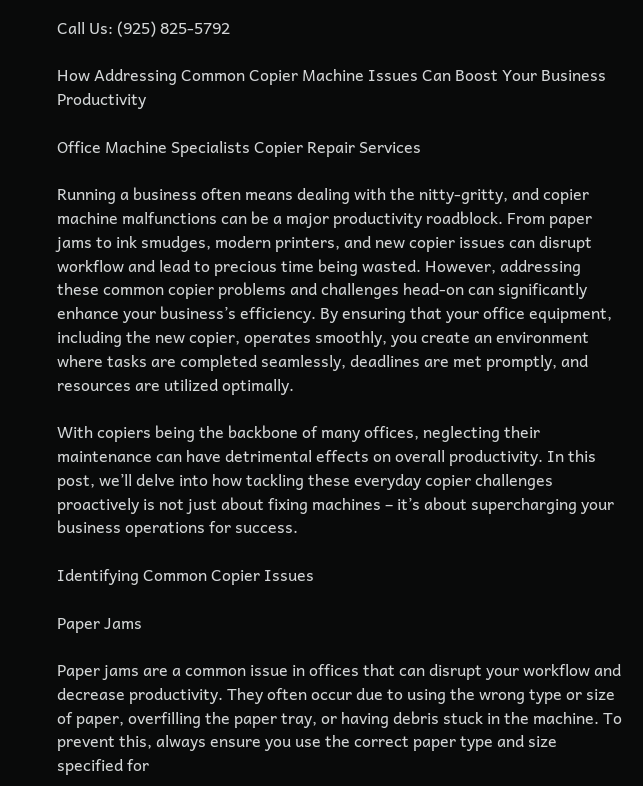Call Us: (925) 825-5792

How Addressing Common Copier Machine Issues Can Boost Your Business Productivity

Office Machine Specialists Copier Repair Services

Running a business often means dealing with the nitty-gritty, and copier machine malfunctions can be a major productivity roadblock. From paper jams to ink smudges, modern printers, and new copier issues can disrupt workflow and lead to precious time being wasted. However, addressing these common copier problems and challenges head-on can significantly enhance your business’s efficiency. By ensuring that your office equipment, including the new copier, operates smoothly, you create an environment where tasks are completed seamlessly, deadlines are met promptly, and resources are utilized optimally.

With copiers being the backbone of many offices, neglecting their maintenance can have detrimental effects on overall productivity. In this post, we’ll delve into how tackling these everyday copier challenges proactively is not just about fixing machines – it’s about supercharging your business operations for success.

Identifying Common Copier Issues

Paper Jams

Paper jams are a common issue in offices that can disrupt your workflow and decrease productivity. They often occur due to using the wrong type or size of paper, overfilling the paper tray, or having debris stuck in the machine. To prevent this, always ensure you use the correct paper type and size specified for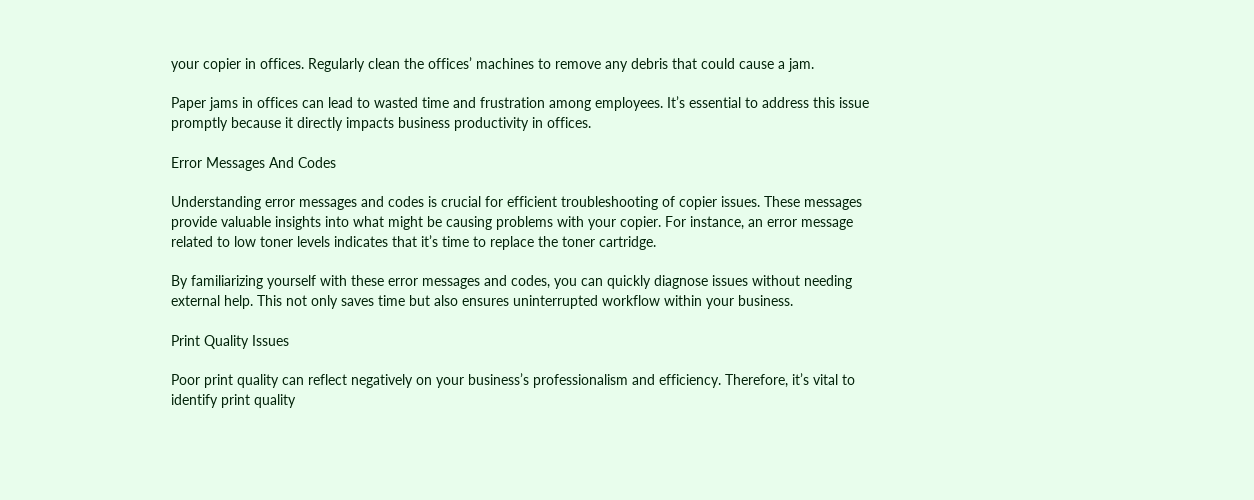your copier in offices. Regularly clean the offices’ machines to remove any debris that could cause a jam.

Paper jams in offices can lead to wasted time and frustration among employees. It’s essential to address this issue promptly because it directly impacts business productivity in offices.

Error Messages And Codes

Understanding error messages and codes is crucial for efficient troubleshooting of copier issues. These messages provide valuable insights into what might be causing problems with your copier. For instance, an error message related to low toner levels indicates that it’s time to replace the toner cartridge.

By familiarizing yourself with these error messages and codes, you can quickly diagnose issues without needing external help. This not only saves time but also ensures uninterrupted workflow within your business.

Print Quality Issues

Poor print quality can reflect negatively on your business’s professionalism and efficiency. Therefore, it’s vital to identify print quality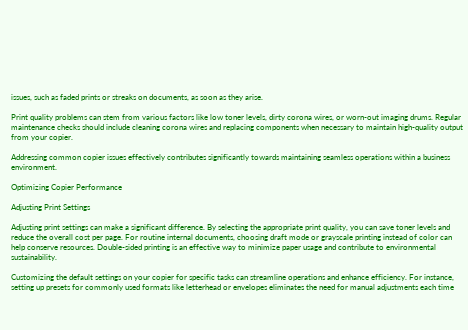issues, such as faded prints or streaks on documents, as soon as they arise.

Print quality problems can stem from various factors like low toner levels, dirty corona wires, or worn-out imaging drums. Regular maintenance checks should include cleaning corona wires and replacing components when necessary to maintain high-quality output from your copier.

Addressing common copier issues effectively contributes significantly towards maintaining seamless operations within a business environment.

Optimizing Copier Performance

Adjusting Print Settings

Adjusting print settings can make a significant difference. By selecting the appropriate print quality, you can save toner levels and reduce the overall cost per page. For routine internal documents, choosing draft mode or grayscale printing instead of color can help conserve resources. Double-sided printing is an effective way to minimize paper usage and contribute to environmental sustainability.

Customizing the default settings on your copier for specific tasks can streamline operations and enhance efficiency. For instance, setting up presets for commonly used formats like letterhead or envelopes eliminates the need for manual adjustments each time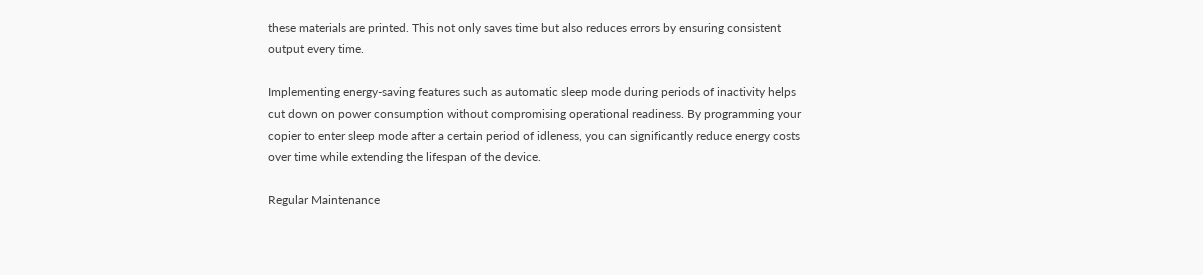these materials are printed. This not only saves time but also reduces errors by ensuring consistent output every time.

Implementing energy-saving features such as automatic sleep mode during periods of inactivity helps cut down on power consumption without compromising operational readiness. By programming your copier to enter sleep mode after a certain period of idleness, you can significantly reduce energy costs over time while extending the lifespan of the device.

Regular Maintenance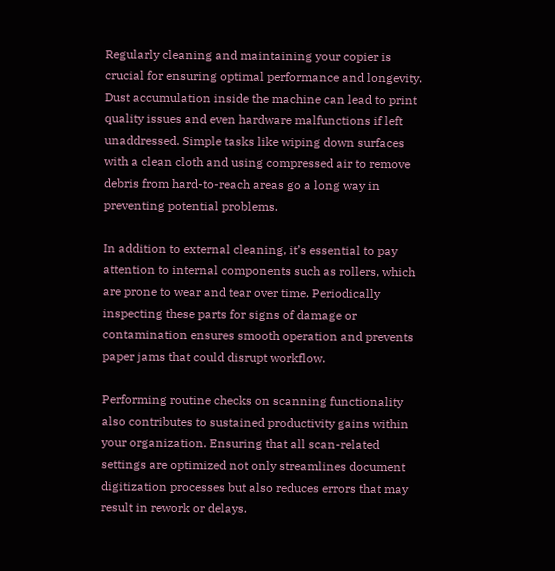Regularly cleaning and maintaining your copier is crucial for ensuring optimal performance and longevity. Dust accumulation inside the machine can lead to print quality issues and even hardware malfunctions if left unaddressed. Simple tasks like wiping down surfaces with a clean cloth and using compressed air to remove debris from hard-to-reach areas go a long way in preventing potential problems.

In addition to external cleaning, it’s essential to pay attention to internal components such as rollers, which are prone to wear and tear over time. Periodically inspecting these parts for signs of damage or contamination ensures smooth operation and prevents paper jams that could disrupt workflow.

Performing routine checks on scanning functionality also contributes to sustained productivity gains within your organization. Ensuring that all scan-related settings are optimized not only streamlines document digitization processes but also reduces errors that may result in rework or delays.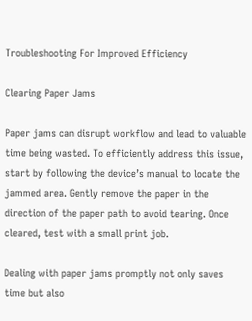Troubleshooting For Improved Efficiency

Clearing Paper Jams

Paper jams can disrupt workflow and lead to valuable time being wasted. To efficiently address this issue, start by following the device’s manual to locate the jammed area. Gently remove the paper in the direction of the paper path to avoid tearing. Once cleared, test with a small print job.

Dealing with paper jams promptly not only saves time but also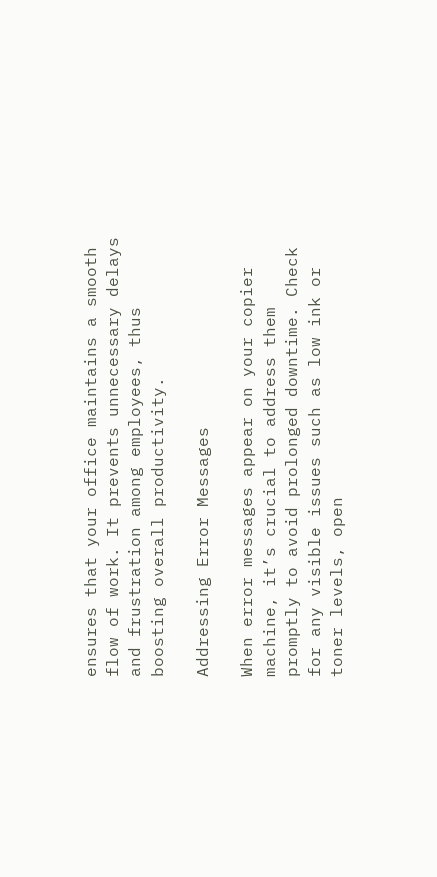ensures that your office maintains a smooth flow of work. It prevents unnecessary delays and frustration among employees, thus boosting overall productivity.

Addressing Error Messages

When error messages appear on your copier machine, it’s crucial to address them promptly to avoid prolonged downtime. Check for any visible issues such as low ink or toner levels, open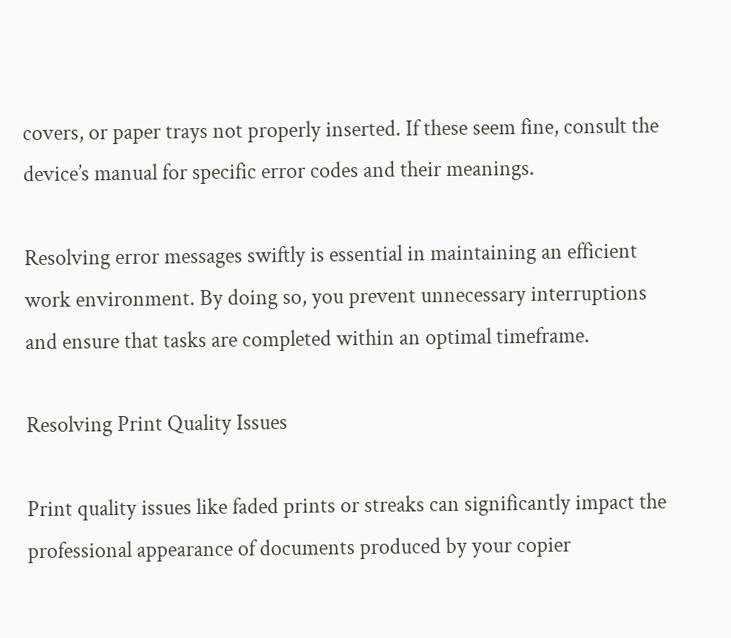covers, or paper trays not properly inserted. If these seem fine, consult the device’s manual for specific error codes and their meanings.

Resolving error messages swiftly is essential in maintaining an efficient work environment. By doing so, you prevent unnecessary interruptions and ensure that tasks are completed within an optimal timeframe.

Resolving Print Quality Issues

Print quality issues like faded prints or streaks can significantly impact the professional appearance of documents produced by your copier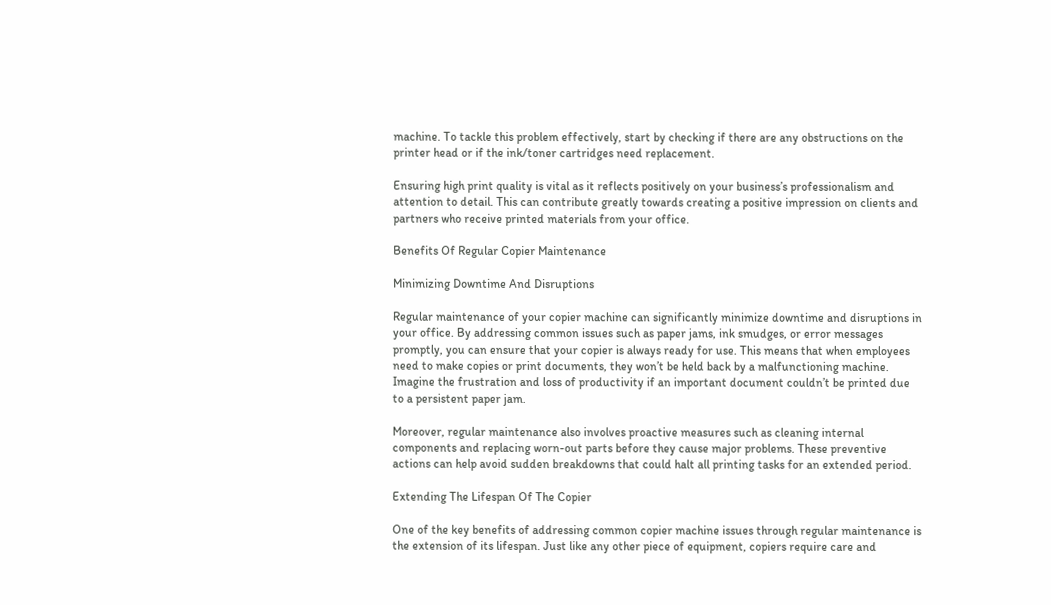machine. To tackle this problem effectively, start by checking if there are any obstructions on the printer head or if the ink/toner cartridges need replacement.

Ensuring high print quality is vital as it reflects positively on your business’s professionalism and attention to detail. This can contribute greatly towards creating a positive impression on clients and partners who receive printed materials from your office.

Benefits Of Regular Copier Maintenance

Minimizing Downtime And Disruptions

Regular maintenance of your copier machine can significantly minimize downtime and disruptions in your office. By addressing common issues such as paper jams, ink smudges, or error messages promptly, you can ensure that your copier is always ready for use. This means that when employees need to make copies or print documents, they won’t be held back by a malfunctioning machine. Imagine the frustration and loss of productivity if an important document couldn’t be printed due to a persistent paper jam.

Moreover, regular maintenance also involves proactive measures such as cleaning internal components and replacing worn-out parts before they cause major problems. These preventive actions can help avoid sudden breakdowns that could halt all printing tasks for an extended period.

Extending The Lifespan Of The Copier

One of the key benefits of addressing common copier machine issues through regular maintenance is the extension of its lifespan. Just like any other piece of equipment, copiers require care and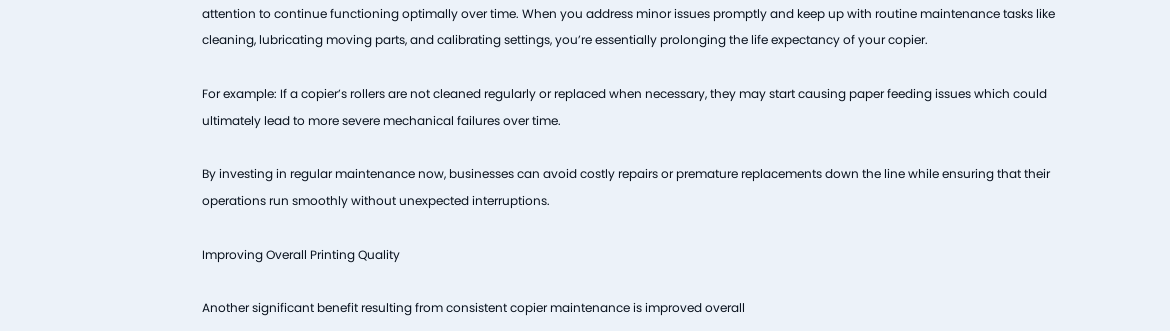attention to continue functioning optimally over time. When you address minor issues promptly and keep up with routine maintenance tasks like cleaning, lubricating moving parts, and calibrating settings, you’re essentially prolonging the life expectancy of your copier.

For example: If a copier’s rollers are not cleaned regularly or replaced when necessary, they may start causing paper feeding issues which could ultimately lead to more severe mechanical failures over time.

By investing in regular maintenance now, businesses can avoid costly repairs or premature replacements down the line while ensuring that their operations run smoothly without unexpected interruptions.

Improving Overall Printing Quality

Another significant benefit resulting from consistent copier maintenance is improved overall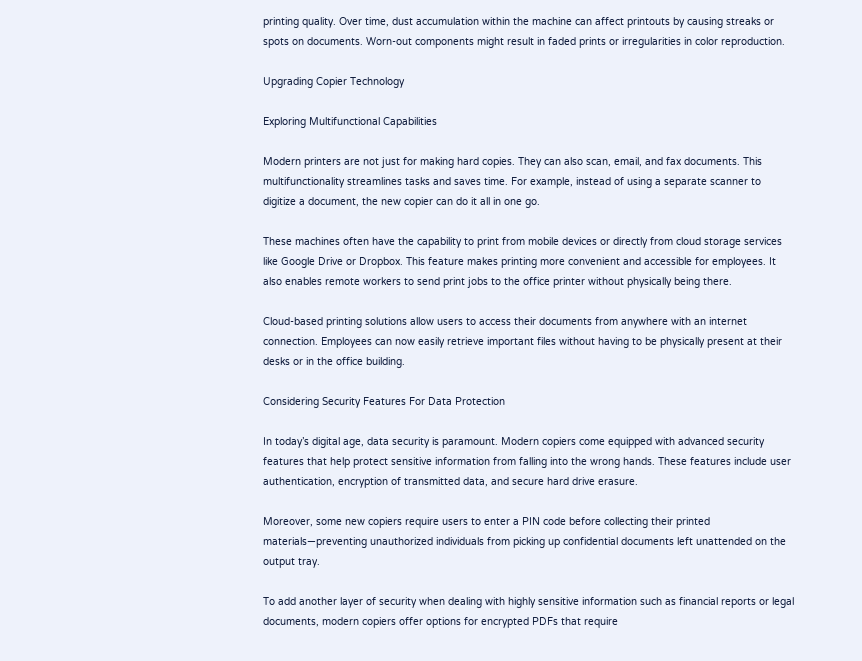printing quality. Over time, dust accumulation within the machine can affect printouts by causing streaks or spots on documents. Worn-out components might result in faded prints or irregularities in color reproduction.

Upgrading Copier Technology

Exploring Multifunctional Capabilities

Modern printers are not just for making hard copies. They can also scan, email, and fax documents. This multifunctionality streamlines tasks and saves time. For example, instead of using a separate scanner to digitize a document, the new copier can do it all in one go.

These machines often have the capability to print from mobile devices or directly from cloud storage services like Google Drive or Dropbox. This feature makes printing more convenient and accessible for employees. It also enables remote workers to send print jobs to the office printer without physically being there.

Cloud-based printing solutions allow users to access their documents from anywhere with an internet connection. Employees can now easily retrieve important files without having to be physically present at their desks or in the office building.

Considering Security Features For Data Protection

In today’s digital age, data security is paramount. Modern copiers come equipped with advanced security features that help protect sensitive information from falling into the wrong hands. These features include user authentication, encryption of transmitted data, and secure hard drive erasure.

Moreover, some new copiers require users to enter a PIN code before collecting their printed materials—preventing unauthorized individuals from picking up confidential documents left unattended on the output tray.

To add another layer of security when dealing with highly sensitive information such as financial reports or legal documents, modern copiers offer options for encrypted PDFs that require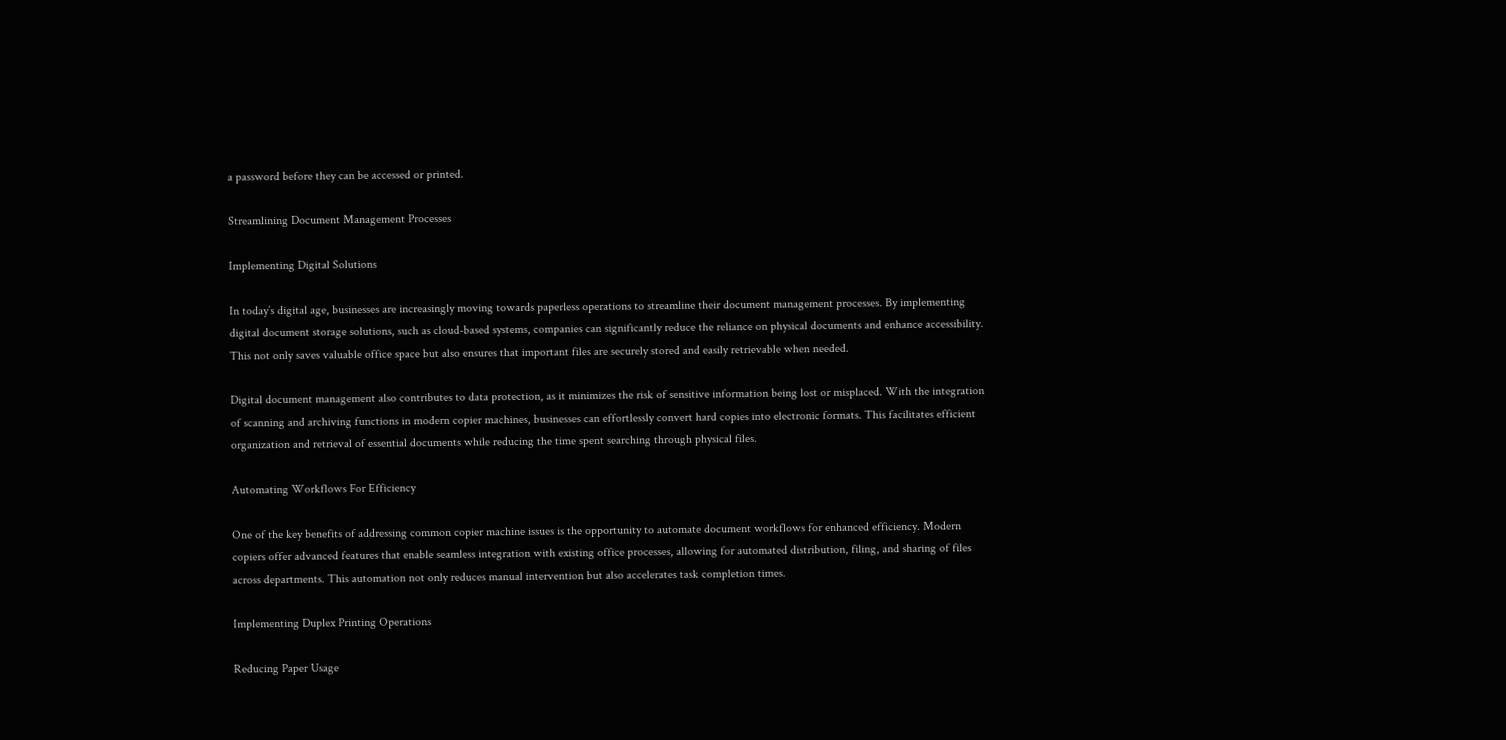a password before they can be accessed or printed.

Streamlining Document Management Processes

Implementing Digital Solutions

In today’s digital age, businesses are increasingly moving towards paperless operations to streamline their document management processes. By implementing digital document storage solutions, such as cloud-based systems, companies can significantly reduce the reliance on physical documents and enhance accessibility. This not only saves valuable office space but also ensures that important files are securely stored and easily retrievable when needed.

Digital document management also contributes to data protection, as it minimizes the risk of sensitive information being lost or misplaced. With the integration of scanning and archiving functions in modern copier machines, businesses can effortlessly convert hard copies into electronic formats. This facilitates efficient organization and retrieval of essential documents while reducing the time spent searching through physical files.

Automating Workflows For Efficiency

One of the key benefits of addressing common copier machine issues is the opportunity to automate document workflows for enhanced efficiency. Modern copiers offer advanced features that enable seamless integration with existing office processes, allowing for automated distribution, filing, and sharing of files across departments. This automation not only reduces manual intervention but also accelerates task completion times.

Implementing Duplex Printing Operations

Reducing Paper Usage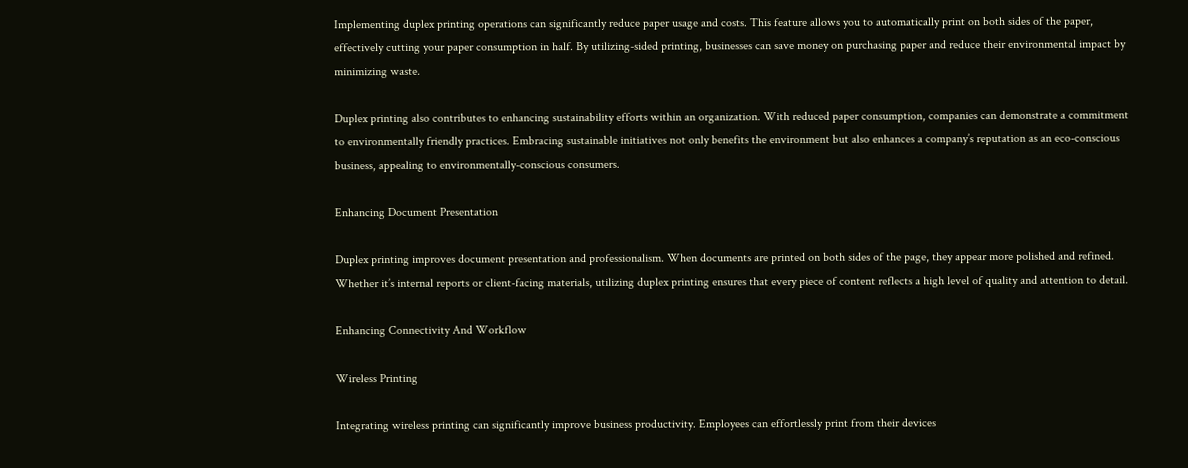Implementing duplex printing operations can significantly reduce paper usage and costs. This feature allows you to automatically print on both sides of the paper, effectively cutting your paper consumption in half. By utilizing-sided printing, businesses can save money on purchasing paper and reduce their environmental impact by minimizing waste.

Duplex printing also contributes to enhancing sustainability efforts within an organization. With reduced paper consumption, companies can demonstrate a commitment to environmentally friendly practices. Embracing sustainable initiatives not only benefits the environment but also enhances a company’s reputation as an eco-conscious business, appealing to environmentally-conscious consumers.

Enhancing Document Presentation

Duplex printing improves document presentation and professionalism. When documents are printed on both sides of the page, they appear more polished and refined. Whether it’s internal reports or client-facing materials, utilizing duplex printing ensures that every piece of content reflects a high level of quality and attention to detail.

Enhancing Connectivity And Workflow

Wireless Printing

Integrating wireless printing can significantly improve business productivity. Employees can effortlessly print from their devices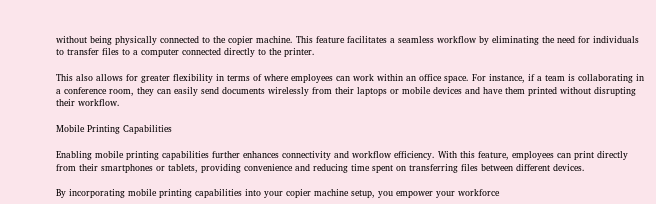without being physically connected to the copier machine. This feature facilitates a seamless workflow by eliminating the need for individuals to transfer files to a computer connected directly to the printer.

This also allows for greater flexibility in terms of where employees can work within an office space. For instance, if a team is collaborating in a conference room, they can easily send documents wirelessly from their laptops or mobile devices and have them printed without disrupting their workflow.

Mobile Printing Capabilities

Enabling mobile printing capabilities further enhances connectivity and workflow efficiency. With this feature, employees can print directly from their smartphones or tablets, providing convenience and reducing time spent on transferring files between different devices.

By incorporating mobile printing capabilities into your copier machine setup, you empower your workforce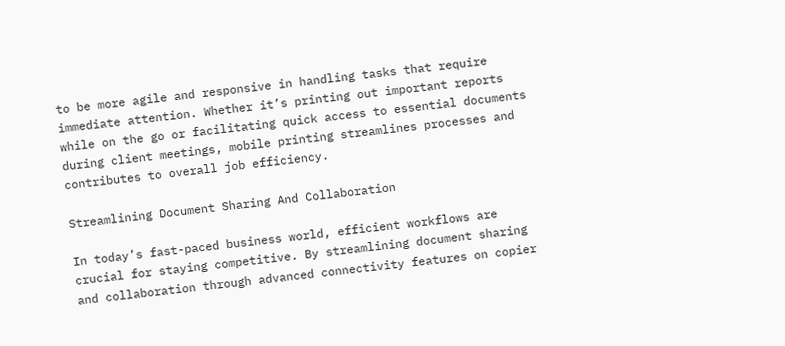to be more agile and responsive in handling tasks that require immediate attention. Whether it’s printing out important reports while on the go or facilitating quick access to essential documents during client meetings, mobile printing streamlines processes and contributes to overall job efficiency.

Streamlining Document Sharing And Collaboration

In today’s fast-paced business world, efficient workflows are crucial for staying competitive. By streamlining document sharing and collaboration through advanced connectivity features on copier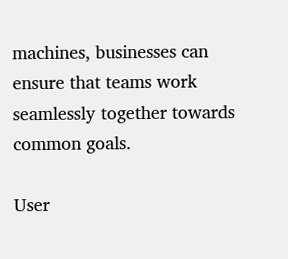machines, businesses can ensure that teams work seamlessly together towards common goals.

User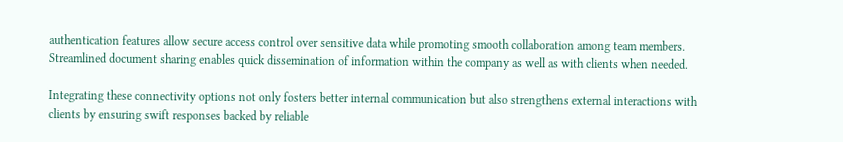authentication features allow secure access control over sensitive data while promoting smooth collaboration among team members. Streamlined document sharing enables quick dissemination of information within the company as well as with clients when needed.

Integrating these connectivity options not only fosters better internal communication but also strengthens external interactions with clients by ensuring swift responses backed by reliable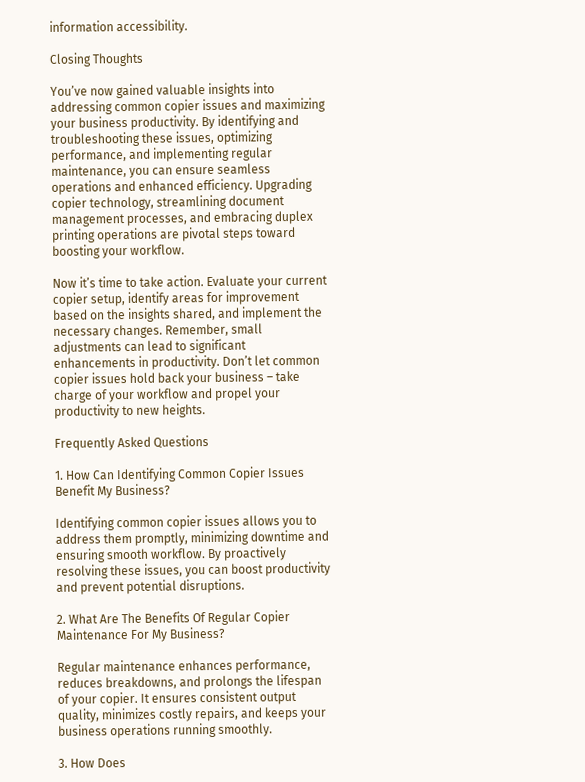information accessibility.

Closing Thoughts

You’ve now gained valuable insights into addressing common copier issues and maximizing your business productivity. By identifying and troubleshooting these issues, optimizing performance, and implementing regular maintenance, you can ensure seamless operations and enhanced efficiency. Upgrading copier technology, streamlining document management processes, and embracing duplex printing operations are pivotal steps toward boosting your workflow.

Now it’s time to take action. Evaluate your current copier setup, identify areas for improvement based on the insights shared, and implement the necessary changes. Remember, small adjustments can lead to significant enhancements in productivity. Don’t let common copier issues hold back your business – take charge of your workflow and propel your productivity to new heights.

Frequently Asked Questions

1. How Can Identifying Common Copier Issues Benefit My Business?

Identifying common copier issues allows you to address them promptly, minimizing downtime and ensuring smooth workflow. By proactively resolving these issues, you can boost productivity and prevent potential disruptions.

2. What Are The Benefits Of Regular Copier Maintenance For My Business?

Regular maintenance enhances performance, reduces breakdowns, and prolongs the lifespan of your copier. It ensures consistent output quality, minimizes costly repairs, and keeps your business operations running smoothly.

3. How Does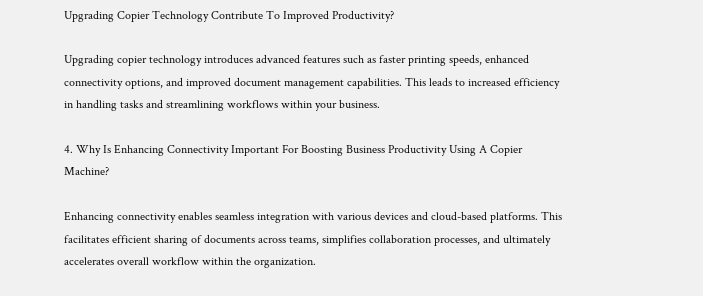Upgrading Copier Technology Contribute To Improved Productivity?

Upgrading copier technology introduces advanced features such as faster printing speeds, enhanced connectivity options, and improved document management capabilities. This leads to increased efficiency in handling tasks and streamlining workflows within your business.

4. Why Is Enhancing Connectivity Important For Boosting Business Productivity Using A Copier Machine?

Enhancing connectivity enables seamless integration with various devices and cloud-based platforms. This facilitates efficient sharing of documents across teams, simplifies collaboration processes, and ultimately accelerates overall workflow within the organization.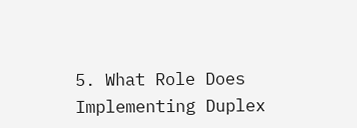5. What Role Does Implementing Duplex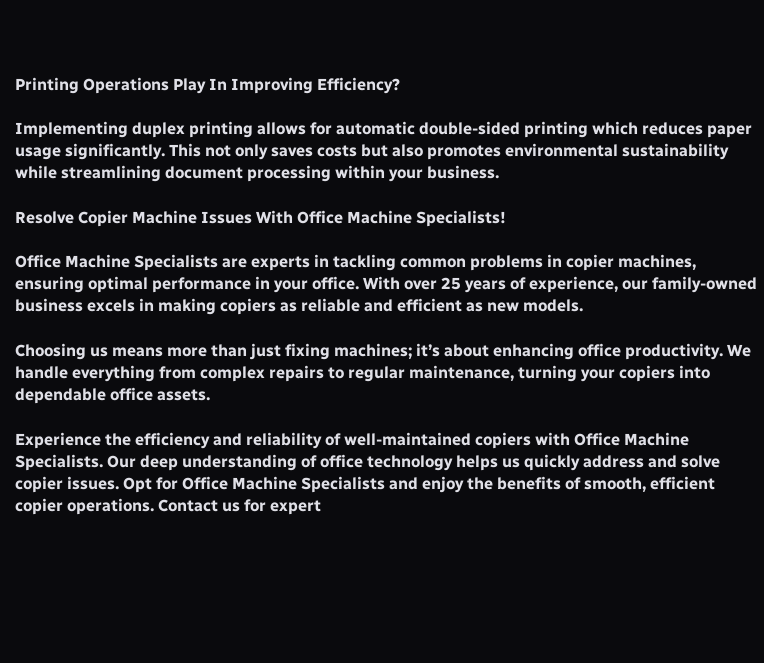Printing Operations Play In Improving Efficiency?

Implementing duplex printing allows for automatic double-sided printing which reduces paper usage significantly. This not only saves costs but also promotes environmental sustainability while streamlining document processing within your business.

Resolve Copier Machine Issues With Office Machine Specialists!

Office Machine Specialists are experts in tackling common problems in copier machines, ensuring optimal performance in your office. With over 25 years of experience, our family-owned business excels in making copiers as reliable and efficient as new models.

Choosing us means more than just fixing machines; it’s about enhancing office productivity. We handle everything from complex repairs to regular maintenance, turning your copiers into dependable office assets.

Experience the efficiency and reliability of well-maintained copiers with Office Machine Specialists. Our deep understanding of office technology helps us quickly address and solve copier issues. Opt for Office Machine Specialists and enjoy the benefits of smooth, efficient copier operations. Contact us for expert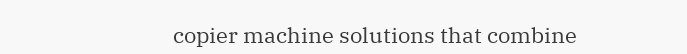copier machine solutions that combine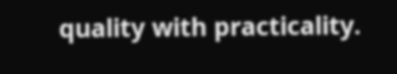quality with practicality.